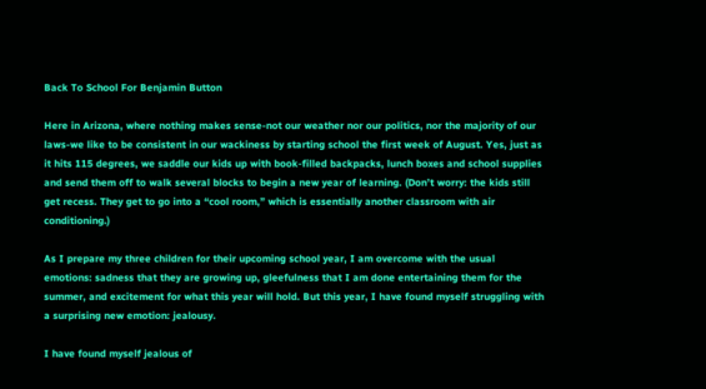Back To School For Benjamin Button

Here in Arizona, where nothing makes sense-not our weather nor our politics, nor the majority of our laws-we like to be consistent in our wackiness by starting school the first week of August. Yes, just as it hits 115 degrees, we saddle our kids up with book-filled backpacks, lunch boxes and school supplies and send them off to walk several blocks to begin a new year of learning. (Don’t worry: the kids still get recess. They get to go into a “cool room,” which is essentially another classroom with air conditioning.)

As I prepare my three children for their upcoming school year, I am overcome with the usual emotions: sadness that they are growing up, gleefulness that I am done entertaining them for the summer, and excitement for what this year will hold. But this year, I have found myself struggling with a surprising new emotion: jealousy.

I have found myself jealous of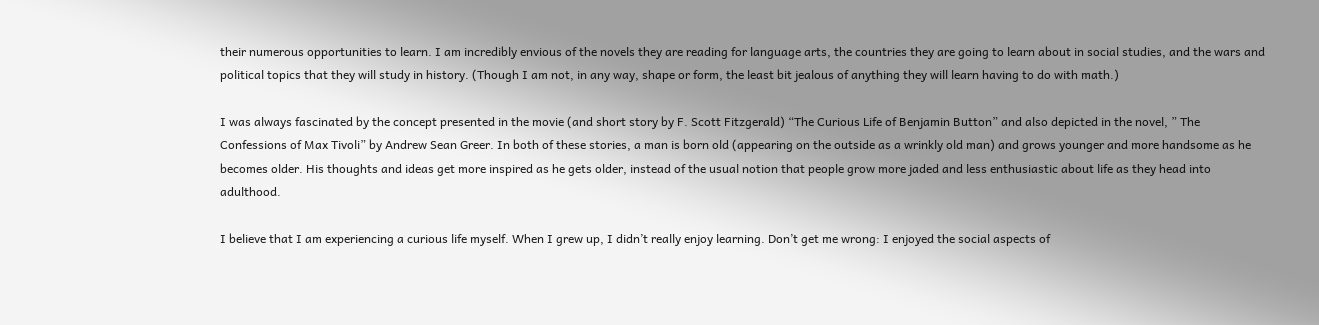their numerous opportunities to learn. I am incredibly envious of the novels they are reading for language arts, the countries they are going to learn about in social studies, and the wars and political topics that they will study in history. (Though I am not, in any way, shape or form, the least bit jealous of anything they will learn having to do with math.)

I was always fascinated by the concept presented in the movie (and short story by F. Scott Fitzgerald) “The Curious Life of Benjamin Button” and also depicted in the novel, ” The Confessions of Max Tivoli” by Andrew Sean Greer. In both of these stories, a man is born old (appearing on the outside as a wrinkly old man) and grows younger and more handsome as he becomes older. His thoughts and ideas get more inspired as he gets older, instead of the usual notion that people grow more jaded and less enthusiastic about life as they head into adulthood.

I believe that I am experiencing a curious life myself. When I grew up, I didn’t really enjoy learning. Don’t get me wrong: I enjoyed the social aspects of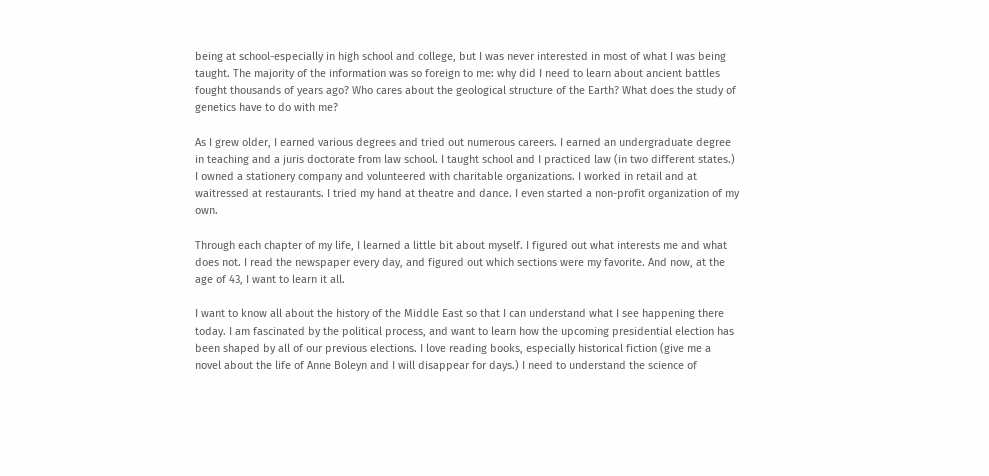being at school-especially in high school and college, but I was never interested in most of what I was being taught. The majority of the information was so foreign to me: why did I need to learn about ancient battles fought thousands of years ago? Who cares about the geological structure of the Earth? What does the study of genetics have to do with me?

As I grew older, I earned various degrees and tried out numerous careers. I earned an undergraduate degree in teaching and a juris doctorate from law school. I taught school and I practiced law (in two different states.) I owned a stationery company and volunteered with charitable organizations. I worked in retail and at waitressed at restaurants. I tried my hand at theatre and dance. I even started a non-profit organization of my own.

Through each chapter of my life, I learned a little bit about myself. I figured out what interests me and what does not. I read the newspaper every day, and figured out which sections were my favorite. And now, at the age of 43, I want to learn it all.

I want to know all about the history of the Middle East so that I can understand what I see happening there today. I am fascinated by the political process, and want to learn how the upcoming presidential election has been shaped by all of our previous elections. I love reading books, especially historical fiction (give me a novel about the life of Anne Boleyn and I will disappear for days.) I need to understand the science of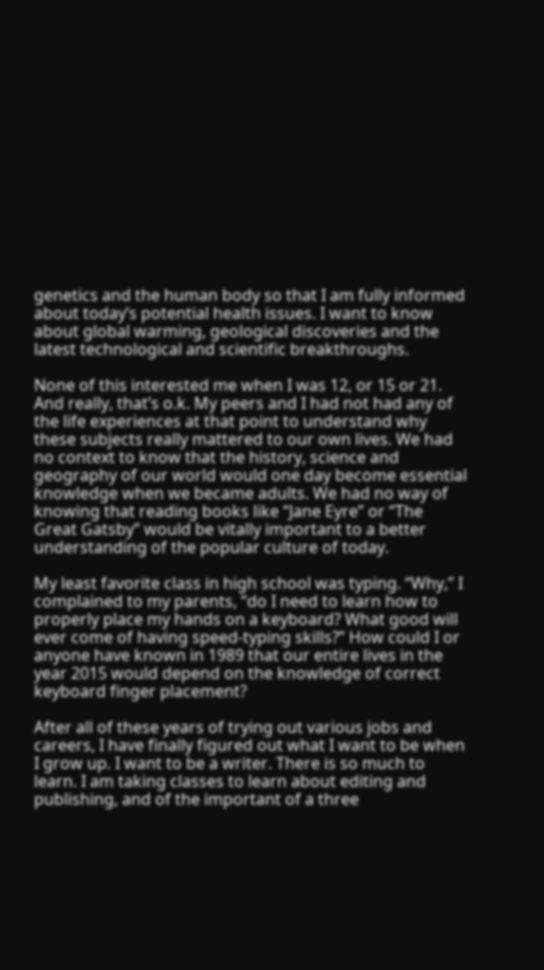genetics and the human body so that I am fully informed about today’s potential health issues. I want to know about global warming, geological discoveries and the latest technological and scientific breakthroughs.

None of this interested me when I was 12, or 15 or 21. And really, that’s o.k. My peers and I had not had any of the life experiences at that point to understand why these subjects really mattered to our own lives. We had no context to know that the history, science and geography of our world would one day become essential knowledge when we became adults. We had no way of knowing that reading books like “Jane Eyre” or “The Great Gatsby” would be vitally important to a better understanding of the popular culture of today.

My least favorite class in high school was typing. “Why,” I complained to my parents, “do I need to learn how to properly place my hands on a keyboard? What good will ever come of having speed-typing skills?” How could I or anyone have known in 1989 that our entire lives in the year 2015 would depend on the knowledge of correct keyboard finger placement?

After all of these years of trying out various jobs and careers, I have finally figured out what I want to be when I grow up. I want to be a writer. There is so much to learn. I am taking classes to learn about editing and publishing, and of the important of a three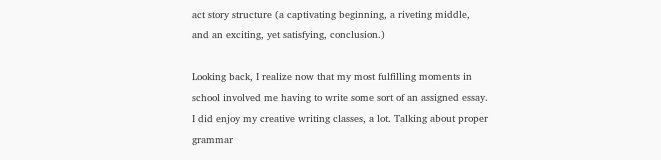act story structure (a captivating beginning, a riveting middle, and an exciting, yet satisfying, conclusion.)

Looking back, I realize now that my most fulfilling moments in school involved me having to write some sort of an assigned essay. I did enjoy my creative writing classes, a lot. Talking about proper grammar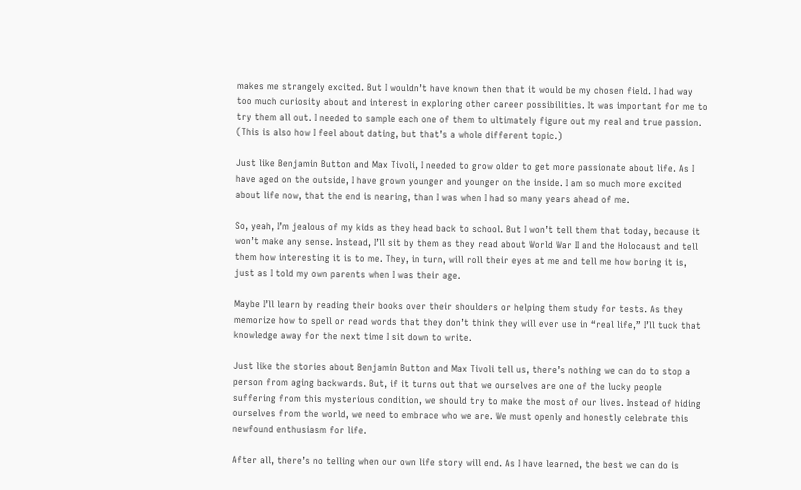makes me strangely excited. But I wouldn’t have known then that it would be my chosen field. I had way too much curiosity about and interest in exploring other career possibilities. It was important for me to try them all out. I needed to sample each one of them to ultimately figure out my real and true passion. (This is also how I feel about dating, but that’s a whole different topic.)

Just like Benjamin Button and Max Tivoli, I needed to grow older to get more passionate about life. As I have aged on the outside, I have grown younger and younger on the inside. I am so much more excited about life now, that the end is nearing, than I was when I had so many years ahead of me.

So, yeah, I’m jealous of my kids as they head back to school. But I won’t tell them that today, because it won’t make any sense. Instead, I’ll sit by them as they read about World War II and the Holocaust and tell them how interesting it is to me. They, in turn, will roll their eyes at me and tell me how boring it is, just as I told my own parents when I was their age.

Maybe I’ll learn by reading their books over their shoulders or helping them study for tests. As they memorize how to spell or read words that they don’t think they will ever use in “real life,” I’ll tuck that knowledge away for the next time I sit down to write.

Just like the stories about Benjamin Button and Max Tivoli tell us, there’s nothing we can do to stop a person from aging backwards. But, if it turns out that we ourselves are one of the lucky people suffering from this mysterious condition, we should try to make the most of our lives. Instead of hiding ourselves from the world, we need to embrace who we are. We must openly and honestly celebrate this newfound enthusiasm for life.

After all, there’s no telling when our own life story will end. As I have learned, the best we can do is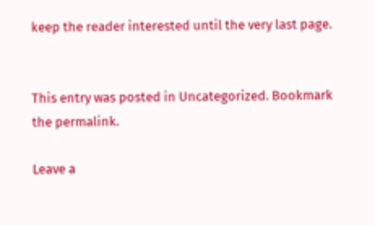keep the reader interested until the very last page.


This entry was posted in Uncategorized. Bookmark the permalink.

Leave a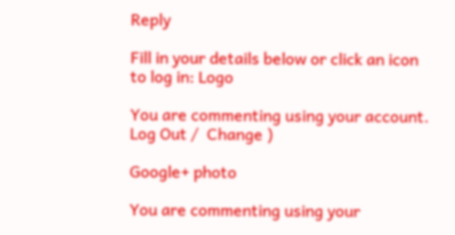Reply

Fill in your details below or click an icon to log in: Logo

You are commenting using your account. Log Out /  Change )

Google+ photo

You are commenting using your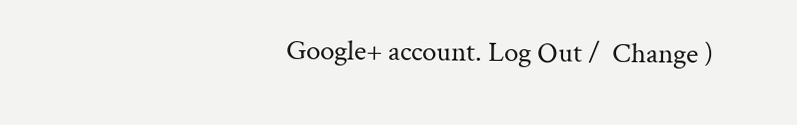Google+ account. Log Out /  Change )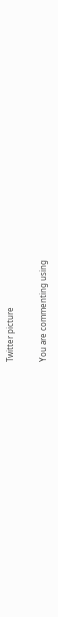Twitter picture

You are commenting using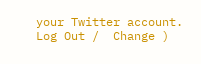your Twitter account. Log Out /  Change )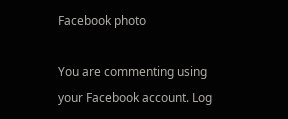Facebook photo

You are commenting using your Facebook account. Log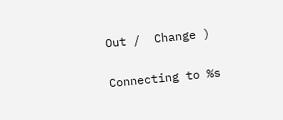Out /  Change )

Connecting to %s